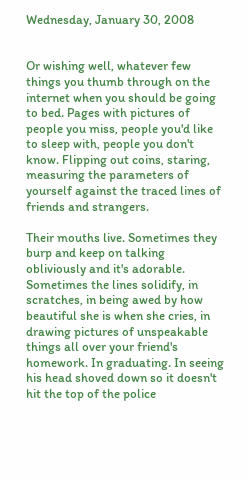Wednesday, January 30, 2008


Or wishing well, whatever few things you thumb through on the internet when you should be going to bed. Pages with pictures of people you miss, people you'd like to sleep with, people you don't know. Flipping out coins, staring, measuring the parameters of yourself against the traced lines of friends and strangers.

Their mouths live. Sometimes they burp and keep on talking obliviously and it's adorable. Sometimes the lines solidify, in scratches, in being awed by how beautiful she is when she cries, in drawing pictures of unspeakable things all over your friend's homework. In graduating. In seeing his head shoved down so it doesn't hit the top of the police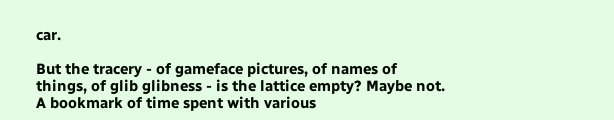car.

But the tracery - of gameface pictures, of names of things, of glib glibness - is the lattice empty? Maybe not. A bookmark of time spent with various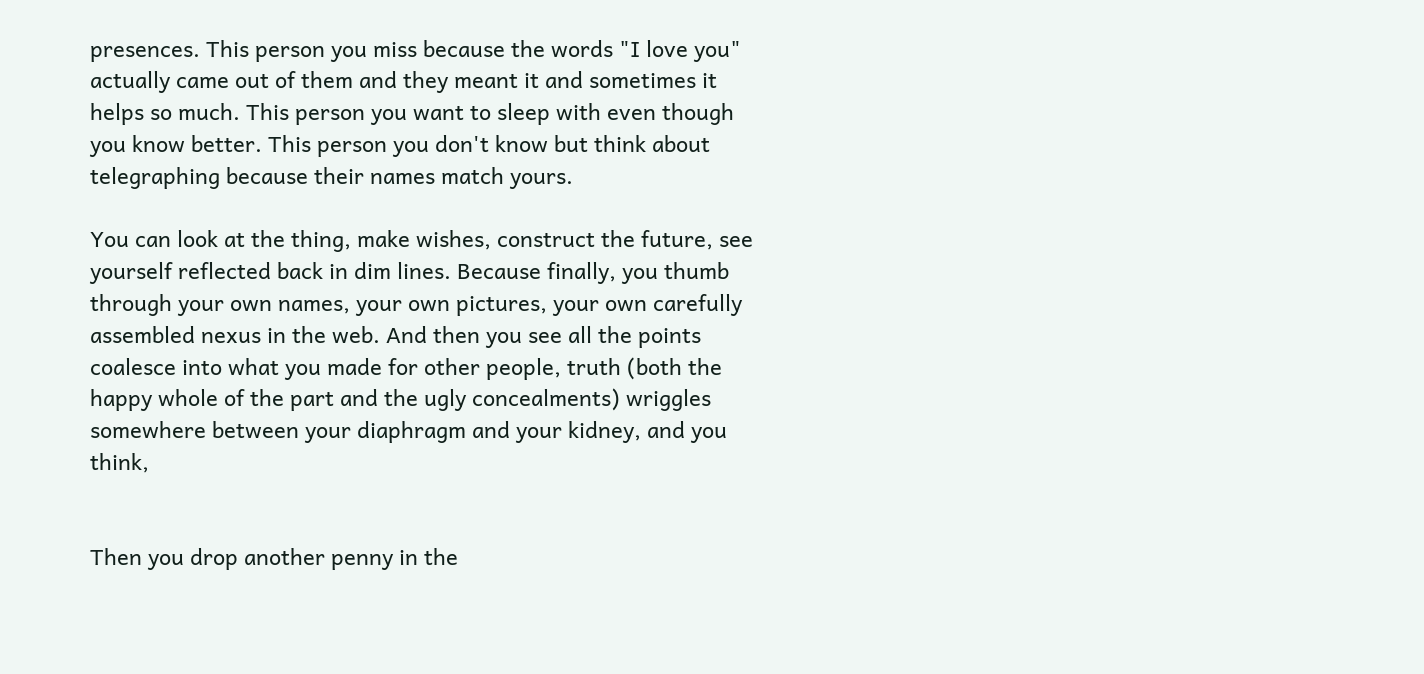presences. This person you miss because the words "I love you" actually came out of them and they meant it and sometimes it helps so much. This person you want to sleep with even though you know better. This person you don't know but think about telegraphing because their names match yours.

You can look at the thing, make wishes, construct the future, see yourself reflected back in dim lines. Because finally, you thumb through your own names, your own pictures, your own carefully assembled nexus in the web. And then you see all the points coalesce into what you made for other people, truth (both the happy whole of the part and the ugly concealments) wriggles somewhere between your diaphragm and your kidney, and you think,


Then you drop another penny in the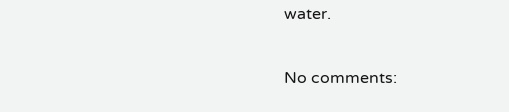water.

No comments: